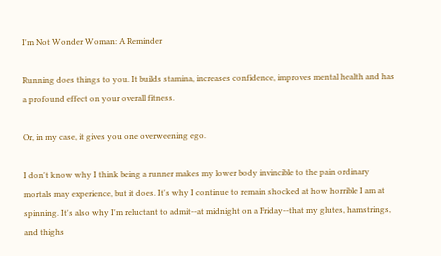I'm Not Wonder Woman: A Reminder

Running does things to you. It builds stamina, increases confidence, improves mental health and has a profound effect on your overall fitness.

Or, in my case, it gives you one overweening ego.

I don't know why I think being a runner makes my lower body invincible to the pain ordinary mortals may experience, but it does. It's why I continue to remain shocked at how horrible I am at spinning. It's also why I'm reluctant to admit--at midnight on a Friday--that my glutes, hamstrings, and thighs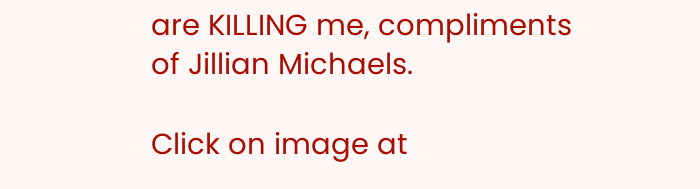are KILLING me, compliments of Jillian Michaels.

Click on image at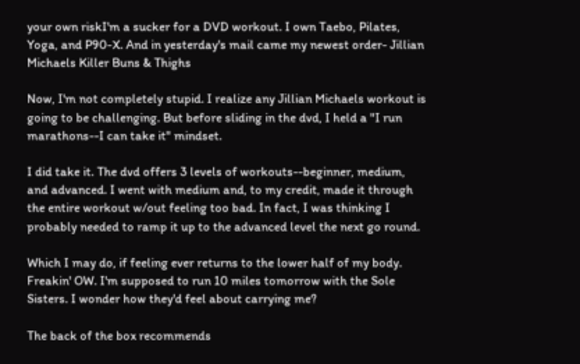your own riskI'm a sucker for a DVD workout. I own Taebo, Pilates, Yoga, and P90-X. And in yesterday's mail came my newest order- Jillian Michaels Killer Buns & Thighs

Now, I'm not completely stupid. I realize any Jillian Michaels workout is going to be challenging. But before sliding in the dvd, I held a "I run marathons--I can take it" mindset.

I did take it. The dvd offers 3 levels of workouts--beginner, medium, and advanced. I went with medium and, to my credit, made it through the entire workout w/out feeling too bad. In fact, I was thinking I probably needed to ramp it up to the advanced level the next go round.

Which I may do, if feeling ever returns to the lower half of my body. Freakin' OW. I'm supposed to run 10 miles tomorrow with the Sole Sisters. I wonder how they'd feel about carrying me?

The back of the box recommends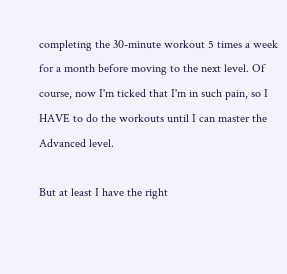completing the 30-minute workout 5 times a week for a month before moving to the next level. Of course, now I'm ticked that I'm in such pain, so I HAVE to do the workouts until I can master the Advanced level.

But at least I have the right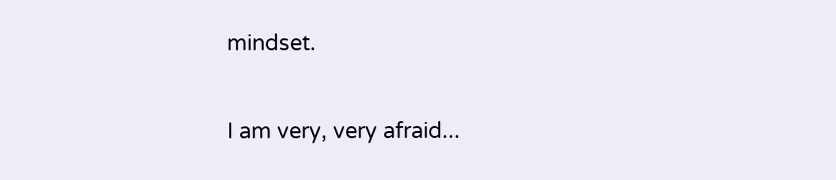mindset.

I am very, very afraid...